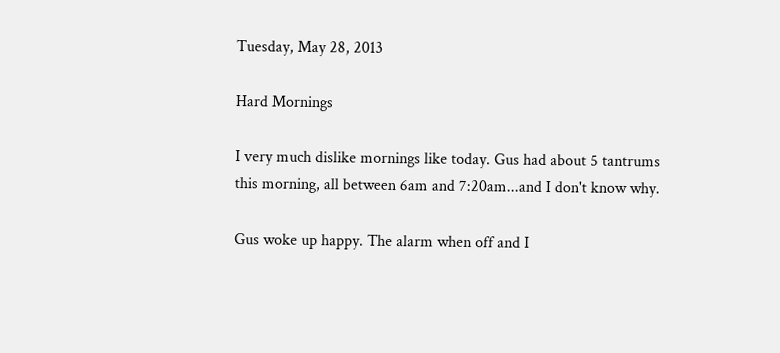Tuesday, May 28, 2013

Hard Mornings

I very much dislike mornings like today. Gus had about 5 tantrums this morning, all between 6am and 7:20am...and I don't know why.

Gus woke up happy. The alarm when off and I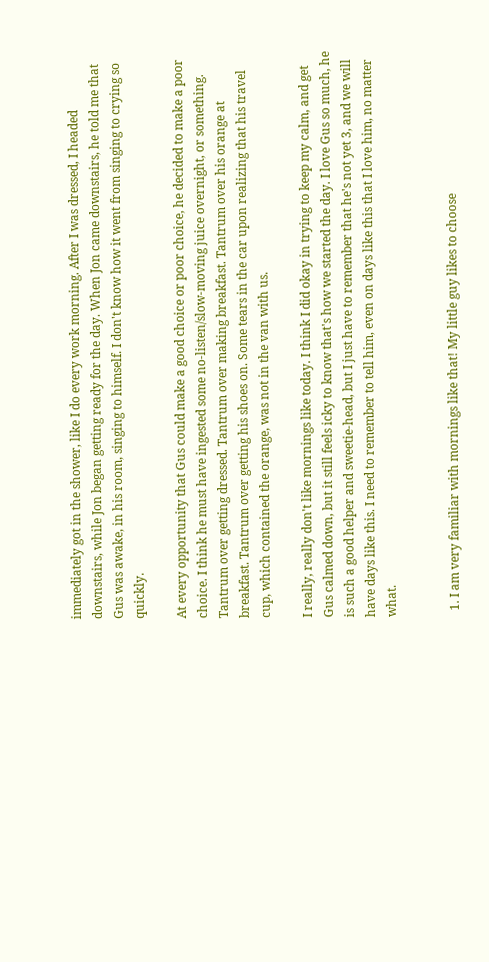immediately got in the shower, like I do every work morning. After I was dressed, I headed downstairs, while Jon began getting ready for the day. When Jon came downstairs, he told me that Gus was awake, in his room, singing to himself. I don't know how it went from singing to crying so quickly.

At every opportunity that Gus could make a good choice or poor choice, he decided to make a poor choice. I think he must have ingested some no-listen/slow-moving juice overnight, or something. Tantrum over getting dressed. Tantrum over making breakfast. Tantrum over his orange at breakfast. Tantrum over getting his shoes on. Some tears in the car upon realizing that his travel cup, which contained the orange, was not in the van with us.

I really, really don't like mornings like today. I think I did okay in trying to keep my calm, and get Gus calmed down, but it still feels icky to know that's how we started the day. I love Gus so much, he is such a good helper and sweetie-head, but I just have to remember that he's not yet 3, and we will have days like this. I need to remember to tell him, even on days like this that I love him, no matter what.


  1. I am very familiar with mornings like that! My little guy likes to choose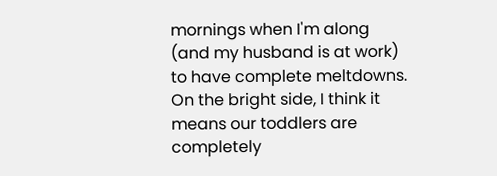mornings when I'm along (and my husband is at work) to have complete meltdowns. On the bright side, I think it means our toddlers are completely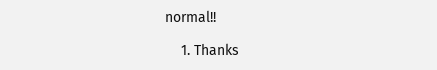normal!!

    1. Thanks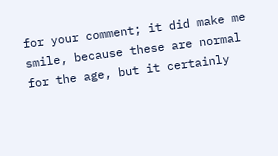for your comment; it did make me smile, because these are normal for the age, but it certainly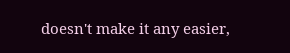doesn't make it any easier,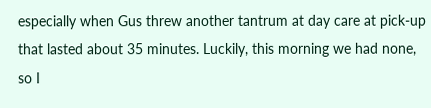especially when Gus threw another tantrum at day care at pick-up that lasted about 35 minutes. Luckily, this morning we had none, so I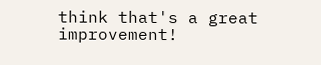think that's a great improvement!